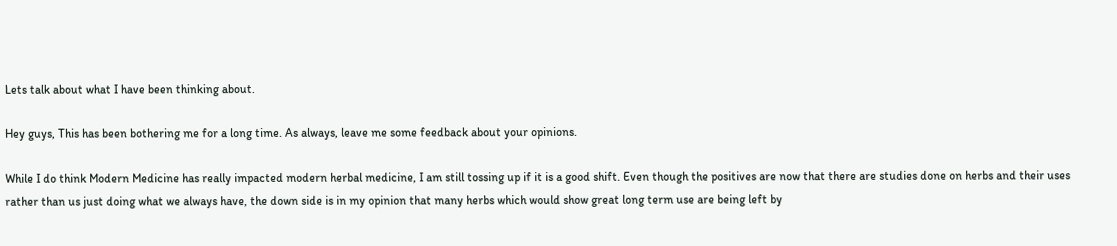Lets talk about what I have been thinking about.

Hey guys, This has been bothering me for a long time. As always, leave me some feedback about your opinions.

While I do think Modern Medicine has really impacted modern herbal medicine, I am still tossing up if it is a good shift. Even though the positives are now that there are studies done on herbs and their uses rather than us just doing what we always have, the down side is in my opinion that many herbs which would show great long term use are being left by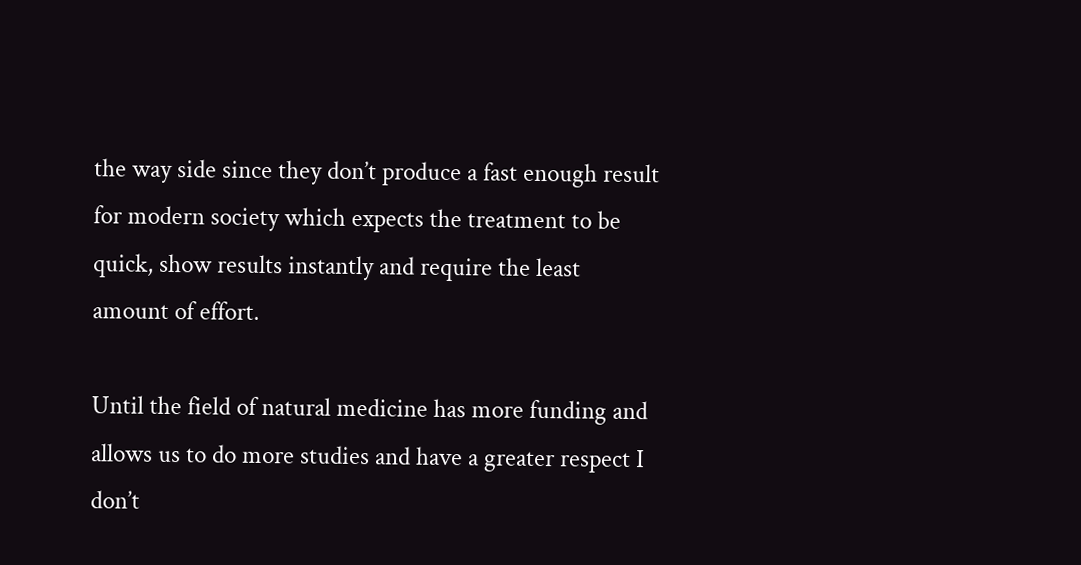the way side since they don’t produce a fast enough result for modern society which expects the treatment to be quick, show results instantly and require the least amount of effort.

Until the field of natural medicine has more funding and allows us to do more studies and have a greater respect I don’t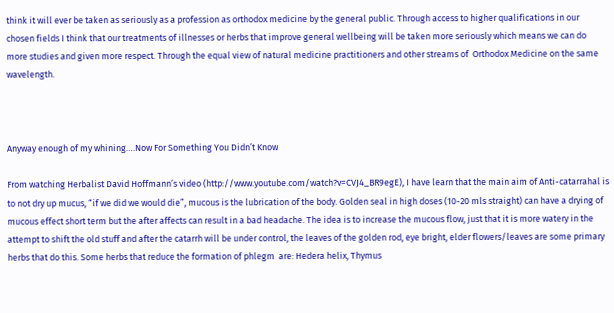think it will ever be taken as seriously as a profession as orthodox medicine by the general public. Through access to higher qualifications in our chosen fields I think that our treatments of illnesses or herbs that improve general wellbeing will be taken more seriously which means we can do more studies and given more respect. Through the equal view of natural medicine practitioners and other streams of  Orthodox Medicine on the same wavelength.



Anyway enough of my whining….Now For Something You Didn’t Know

From watching Herbalist David Hoffmann’s video (http://www.youtube.com/watch?v=CVJ4_BR9egE), I have learn that the main aim of Anti-catarrahal is to not dry up mucus, “if we did we would die”, mucous is the lubrication of the body. Golden seal in high doses (10-20 mls straight) can have a drying of mucous effect short term but the after affects can result in a bad headache. The idea is to increase the mucous flow, just that it is more watery in the attempt to shift the old stuff and after the catarrh will be under control, the leaves of the golden rod, eye bright, elder flowers/leaves are some primary herbs that do this. Some herbs that reduce the formation of phlegm  are: Hedera helix, Thymus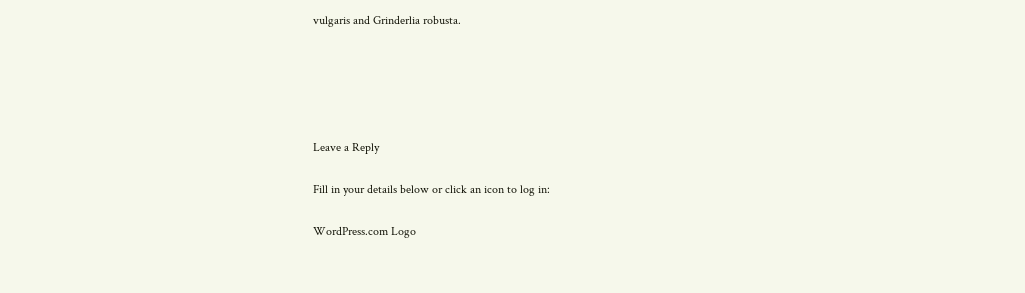vulgaris and Grinderlia robusta.





Leave a Reply

Fill in your details below or click an icon to log in:

WordPress.com Logo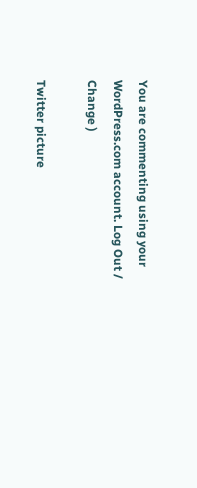You are commenting using your WordPress.com account. Log Out / Change )

Twitter picture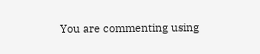You are commenting using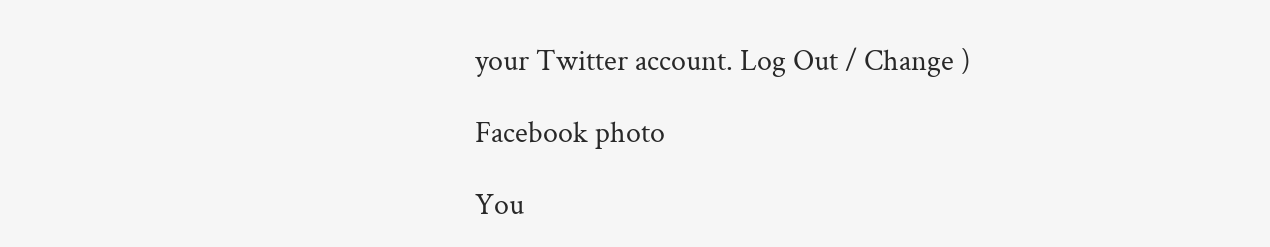your Twitter account. Log Out / Change )

Facebook photo

You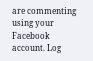are commenting using your Facebook account. Log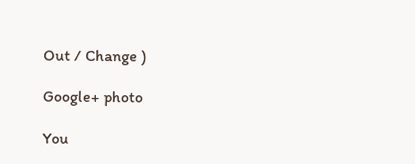Out / Change )

Google+ photo

You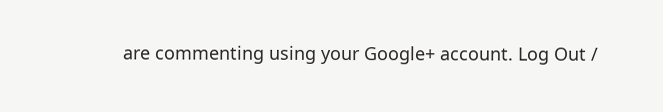are commenting using your Google+ account. Log Out /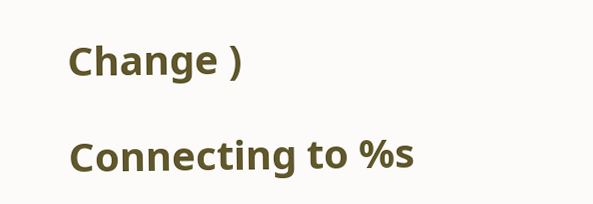Change )

Connecting to %s